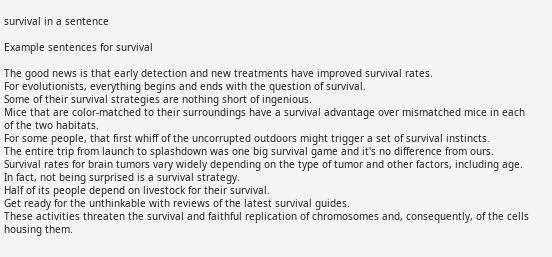survival in a sentence

Example sentences for survival

The good news is that early detection and new treatments have improved survival rates.
For evolutionists, everything begins and ends with the question of survival.
Some of their survival strategies are nothing short of ingenious.
Mice that are color-matched to their surroundings have a survival advantage over mismatched mice in each of the two habitats.
For some people, that first whiff of the uncorrupted outdoors might trigger a set of survival instincts.
The entire trip from launch to splashdown was one big survival game and it's no difference from ours.
Survival rates for brain tumors vary widely depending on the type of tumor and other factors, including age.
In fact, not being surprised is a survival strategy.
Half of its people depend on livestock for their survival.
Get ready for the unthinkable with reviews of the latest survival guides.
These activities threaten the survival and faithful replication of chromosomes and, consequently, of the cells housing them.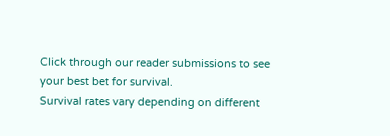Click through our reader submissions to see your best bet for survival.
Survival rates vary depending on different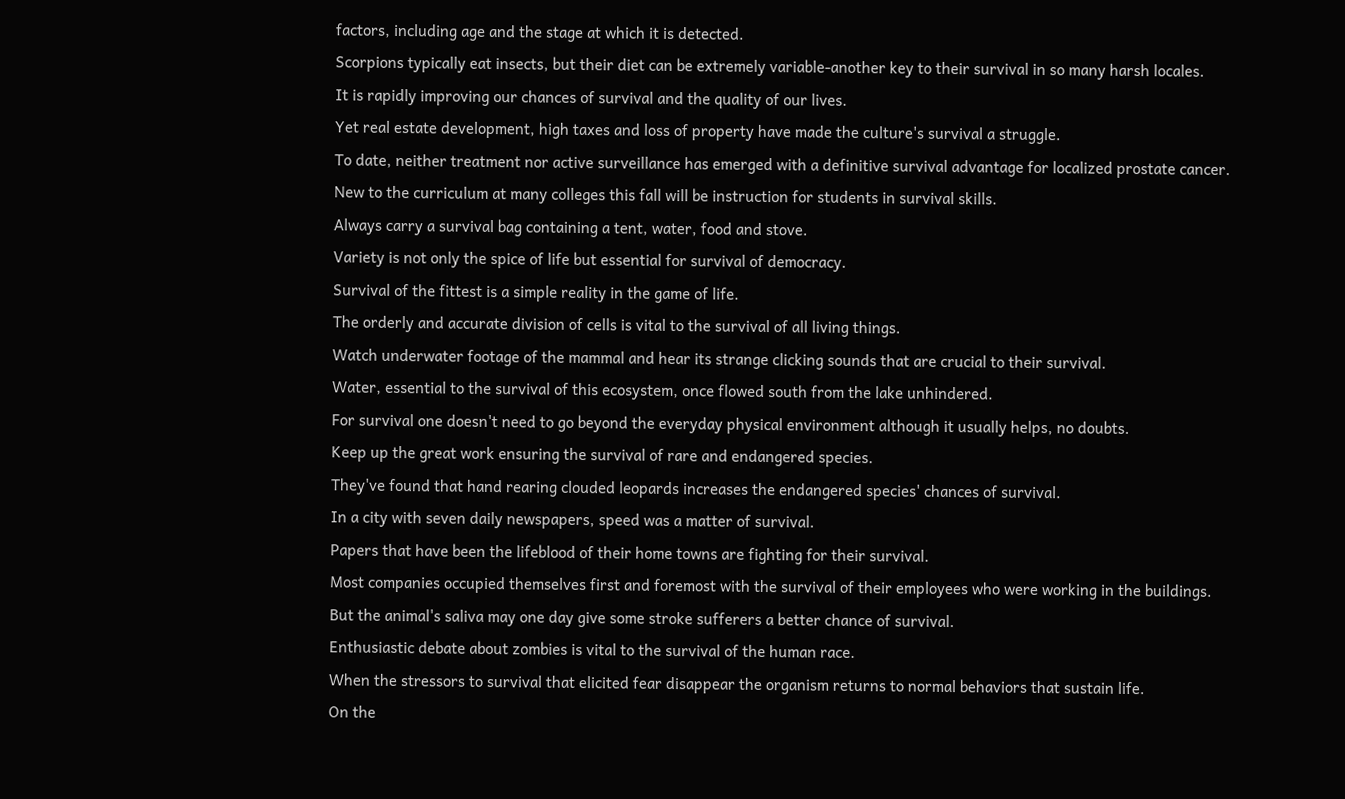factors, including age and the stage at which it is detected.
Scorpions typically eat insects, but their diet can be extremely variable-another key to their survival in so many harsh locales.
It is rapidly improving our chances of survival and the quality of our lives.
Yet real estate development, high taxes and loss of property have made the culture's survival a struggle.
To date, neither treatment nor active surveillance has emerged with a definitive survival advantage for localized prostate cancer.
New to the curriculum at many colleges this fall will be instruction for students in survival skills.
Always carry a survival bag containing a tent, water, food and stove.
Variety is not only the spice of life but essential for survival of democracy.
Survival of the fittest is a simple reality in the game of life.
The orderly and accurate division of cells is vital to the survival of all living things.
Watch underwater footage of the mammal and hear its strange clicking sounds that are crucial to their survival.
Water, essential to the survival of this ecosystem, once flowed south from the lake unhindered.
For survival one doesn't need to go beyond the everyday physical environment although it usually helps, no doubts.
Keep up the great work ensuring the survival of rare and endangered species.
They've found that hand rearing clouded leopards increases the endangered species' chances of survival.
In a city with seven daily newspapers, speed was a matter of survival.
Papers that have been the lifeblood of their home towns are fighting for their survival.
Most companies occupied themselves first and foremost with the survival of their employees who were working in the buildings.
But the animal's saliva may one day give some stroke sufferers a better chance of survival.
Enthusiastic debate about zombies is vital to the survival of the human race.
When the stressors to survival that elicited fear disappear the organism returns to normal behaviors that sustain life.
On the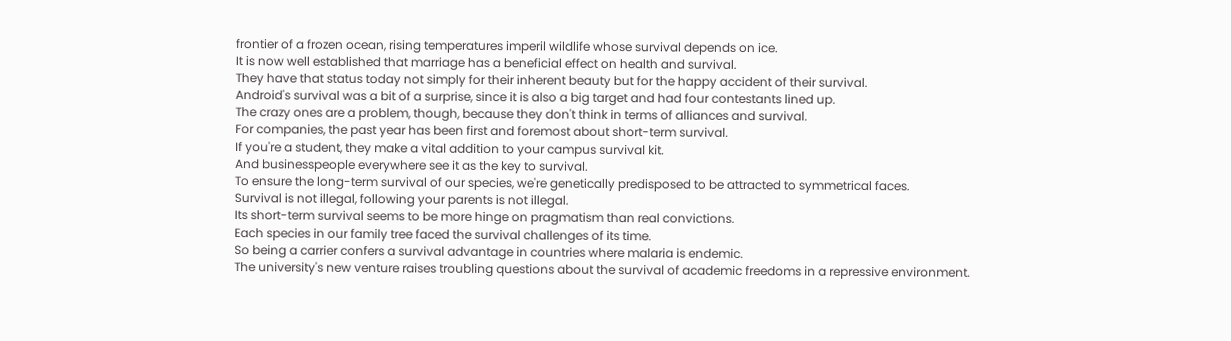frontier of a frozen ocean, rising temperatures imperil wildlife whose survival depends on ice.
It is now well established that marriage has a beneficial effect on health and survival.
They have that status today not simply for their inherent beauty but for the happy accident of their survival.
Android's survival was a bit of a surprise, since it is also a big target and had four contestants lined up.
The crazy ones are a problem, though, because they don't think in terms of alliances and survival.
For companies, the past year has been first and foremost about short-term survival.
If you're a student, they make a vital addition to your campus survival kit.
And businesspeople everywhere see it as the key to survival.
To ensure the long-term survival of our species, we're genetically predisposed to be attracted to symmetrical faces.
Survival is not illegal, following your parents is not illegal.
Its short-term survival seems to be more hinge on pragmatism than real convictions.
Each species in our family tree faced the survival challenges of its time.
So being a carrier confers a survival advantage in countries where malaria is endemic.
The university's new venture raises troubling questions about the survival of academic freedoms in a repressive environment.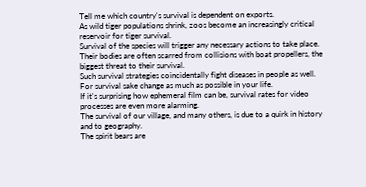Tell me which country's survival is dependent on exports.
As wild tiger populations shrink, zoos become an increasingly critical reservoir for tiger survival.
Survival of the species will trigger any necessary actions to take place.
Their bodies are often scarred from collisions with boat propellers, the biggest threat to their survival.
Such survival strategies coincidentally fight diseases in people as well.
For survival sake change as much as possible in your life.
If it's surprising how ephemeral film can be, survival rates for video processes are even more alarming.
The survival of our village, and many others, is due to a quirk in history and to geography.
The spirit bears are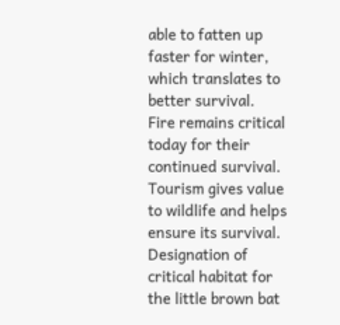able to fatten up faster for winter, which translates to better survival.
Fire remains critical today for their continued survival.
Tourism gives value to wildlife and helps ensure its survival.
Designation of critical habitat for the little brown bat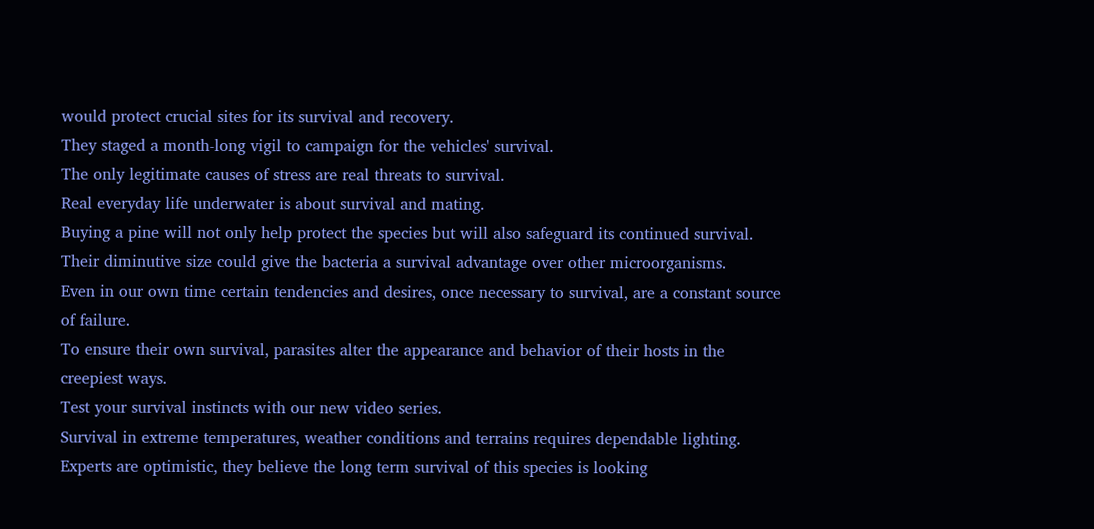would protect crucial sites for its survival and recovery.
They staged a month-long vigil to campaign for the vehicles' survival.
The only legitimate causes of stress are real threats to survival.
Real everyday life underwater is about survival and mating.
Buying a pine will not only help protect the species but will also safeguard its continued survival.
Their diminutive size could give the bacteria a survival advantage over other microorganisms.
Even in our own time certain tendencies and desires, once necessary to survival, are a constant source of failure.
To ensure their own survival, parasites alter the appearance and behavior of their hosts in the creepiest ways.
Test your survival instincts with our new video series.
Survival in extreme temperatures, weather conditions and terrains requires dependable lighting.
Experts are optimistic, they believe the long term survival of this species is looking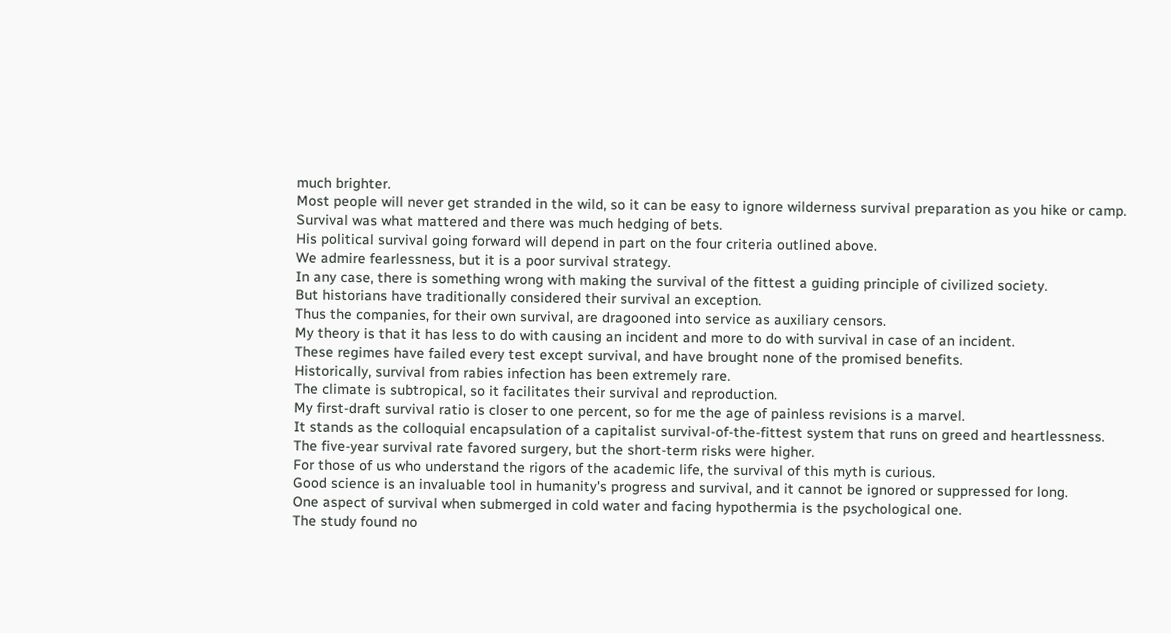much brighter.
Most people will never get stranded in the wild, so it can be easy to ignore wilderness survival preparation as you hike or camp.
Survival was what mattered and there was much hedging of bets.
His political survival going forward will depend in part on the four criteria outlined above.
We admire fearlessness, but it is a poor survival strategy.
In any case, there is something wrong with making the survival of the fittest a guiding principle of civilized society.
But historians have traditionally considered their survival an exception.
Thus the companies, for their own survival, are dragooned into service as auxiliary censors.
My theory is that it has less to do with causing an incident and more to do with survival in case of an incident.
These regimes have failed every test except survival, and have brought none of the promised benefits.
Historically, survival from rabies infection has been extremely rare.
The climate is subtropical, so it facilitates their survival and reproduction.
My first-draft survival ratio is closer to one percent, so for me the age of painless revisions is a marvel.
It stands as the colloquial encapsulation of a capitalist survival-of-the-fittest system that runs on greed and heartlessness.
The five-year survival rate favored surgery, but the short-term risks were higher.
For those of us who understand the rigors of the academic life, the survival of this myth is curious.
Good science is an invaluable tool in humanity's progress and survival, and it cannot be ignored or suppressed for long.
One aspect of survival when submerged in cold water and facing hypothermia is the psychological one.
The study found no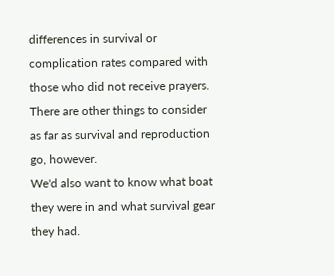differences in survival or complication rates compared with those who did not receive prayers.
There are other things to consider as far as survival and reproduction go, however.
We'd also want to know what boat they were in and what survival gear they had.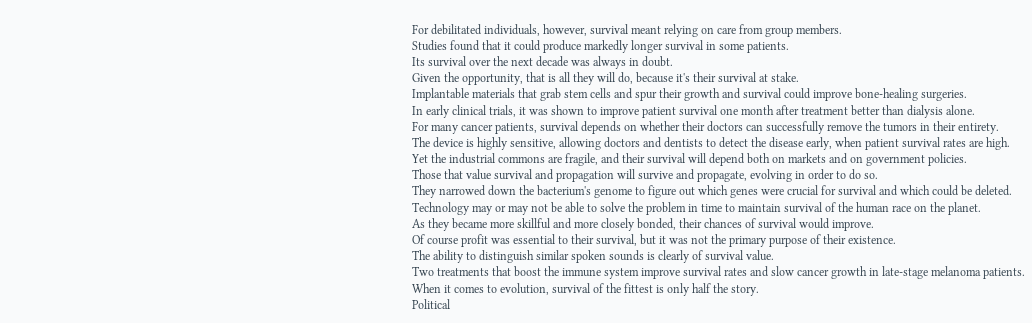For debilitated individuals, however, survival meant relying on care from group members.
Studies found that it could produce markedly longer survival in some patients.
Its survival over the next decade was always in doubt.
Given the opportunity, that is all they will do, because it's their survival at stake.
Implantable materials that grab stem cells and spur their growth and survival could improve bone-healing surgeries.
In early clinical trials, it was shown to improve patient survival one month after treatment better than dialysis alone.
For many cancer patients, survival depends on whether their doctors can successfully remove the tumors in their entirety.
The device is highly sensitive, allowing doctors and dentists to detect the disease early, when patient survival rates are high.
Yet the industrial commons are fragile, and their survival will depend both on markets and on government policies.
Those that value survival and propagation will survive and propagate, evolving in order to do so.
They narrowed down the bacterium's genome to figure out which genes were crucial for survival and which could be deleted.
Technology may or may not be able to solve the problem in time to maintain survival of the human race on the planet.
As they became more skillful and more closely bonded, their chances of survival would improve.
Of course profit was essential to their survival, but it was not the primary purpose of their existence.
The ability to distinguish similar spoken sounds is clearly of survival value.
Two treatments that boost the immune system improve survival rates and slow cancer growth in late-stage melanoma patients.
When it comes to evolution, survival of the fittest is only half the story.
Political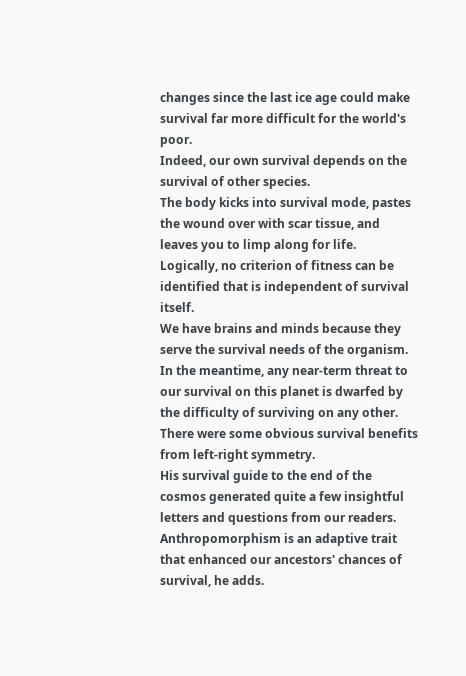changes since the last ice age could make survival far more difficult for the world's poor.
Indeed, our own survival depends on the survival of other species.
The body kicks into survival mode, pastes the wound over with scar tissue, and leaves you to limp along for life.
Logically, no criterion of fitness can be identified that is independent of survival itself.
We have brains and minds because they serve the survival needs of the organism.
In the meantime, any near-term threat to our survival on this planet is dwarfed by the difficulty of surviving on any other.
There were some obvious survival benefits from left-right symmetry.
His survival guide to the end of the cosmos generated quite a few insightful letters and questions from our readers.
Anthropomorphism is an adaptive trait that enhanced our ancestors' chances of survival, he adds.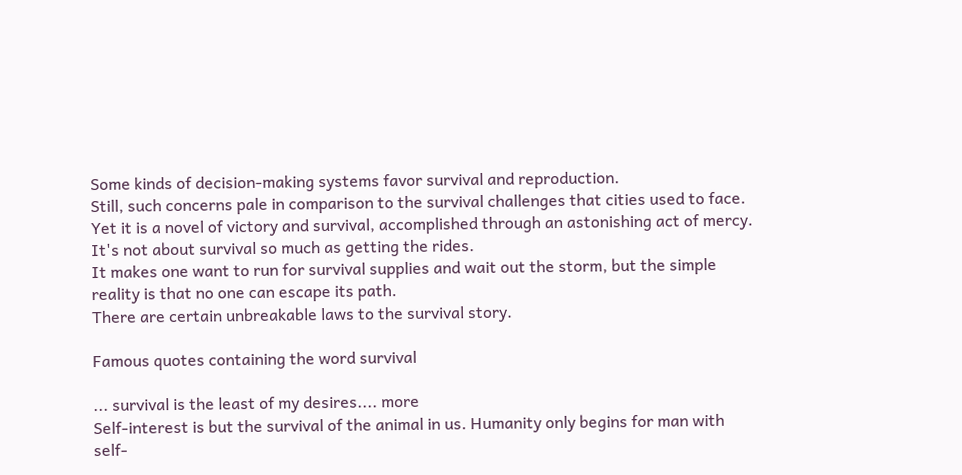Some kinds of decision-making systems favor survival and reproduction.
Still, such concerns pale in comparison to the survival challenges that cities used to face.
Yet it is a novel of victory and survival, accomplished through an astonishing act of mercy.
It's not about survival so much as getting the rides.
It makes one want to run for survival supplies and wait out the storm, but the simple reality is that no one can escape its path.
There are certain unbreakable laws to the survival story.

Famous quotes containing the word survival

... survival is the least of my desires.... more
Self-interest is but the survival of the animal in us. Humanity only begins for man with self-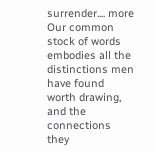surrender.... more
Our common stock of words embodies all the distinctions men have found worth drawing, and the connections they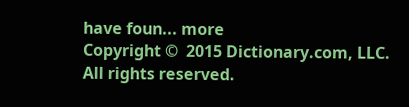have foun... more
Copyright ©  2015 Dictionary.com, LLC. All rights reserved.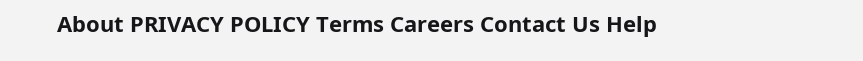About PRIVACY POLICY Terms Careers Contact Us Help